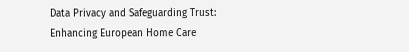Data Privacy and Safeguarding Trust: Enhancing European Home Care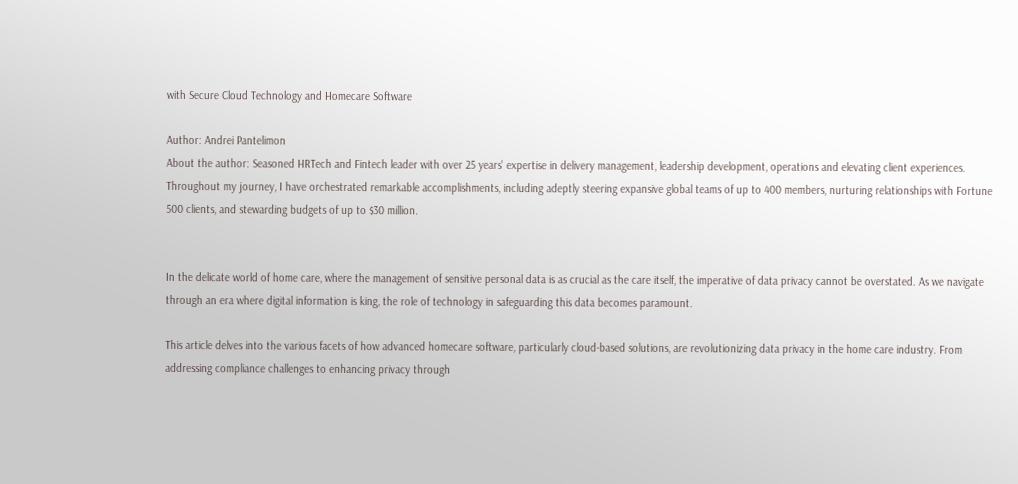with Secure Cloud Technology and Homecare Software

Author: Andrei Pantelimon
About the author: Seasoned HRTech and Fintech leader with over 25 years' expertise in delivery management, leadership development, operations and elevating client experiences. Throughout my journey, I have orchestrated remarkable accomplishments, including adeptly steering expansive global teams of up to 400 members, nurturing relationships with Fortune 500 clients, and stewarding budgets of up to $30 million.


In the delicate world of home care, where the management of sensitive personal data is as crucial as the care itself, the imperative of data privacy cannot be overstated. As we navigate through an era where digital information is king, the role of technology in safeguarding this data becomes paramount.

This article delves into the various facets of how advanced homecare software, particularly cloud-based solutions, are revolutionizing data privacy in the home care industry. From addressing compliance challenges to enhancing privacy through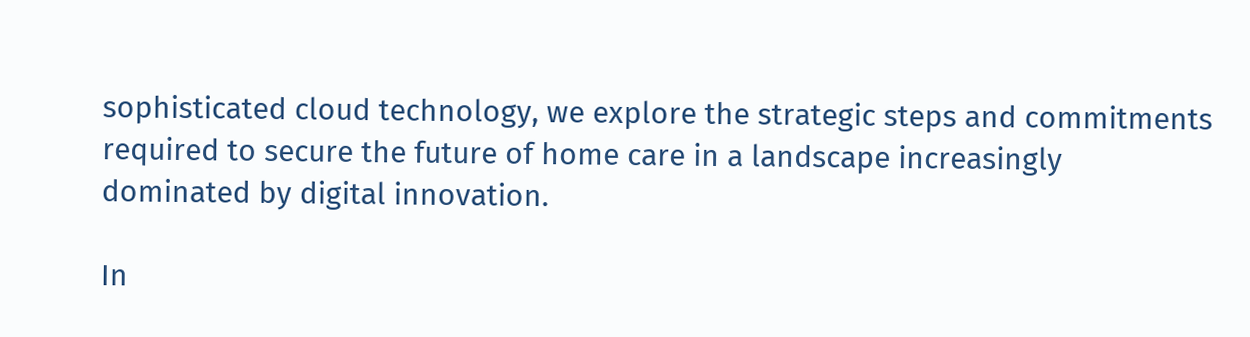sophisticated cloud technology, we explore the strategic steps and commitments required to secure the future of home care in a landscape increasingly dominated by digital innovation.

In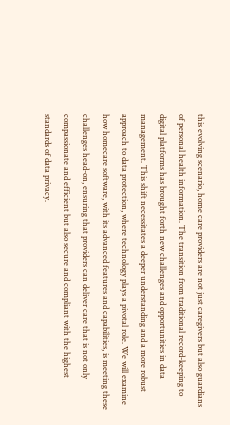this evolving scenario, home care providers are not just caregivers but also guardians of personal health information. The transition from traditional record-keeping to digital platforms has brought forth new challenges and opportunities in data management. This shift necessitates a deeper understanding and a more robust approach to data protection, where technology plays a pivotal role. We will examine how homecare software, with its advanced features and capabilities, is meeting these challenges head-on, ensuring that providers can deliver care that is not only compassionate and efficient but also secure and compliant with the highest standards of data privacy.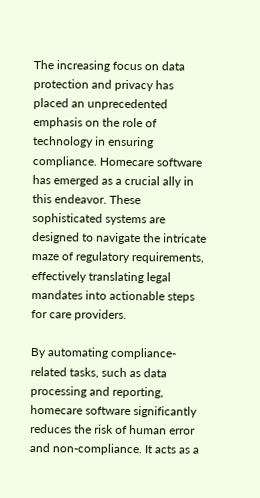The increasing focus on data protection and privacy has placed an unprecedented emphasis on the role of technology in ensuring compliance. Homecare software has emerged as a crucial ally in this endeavor. These sophisticated systems are designed to navigate the intricate maze of regulatory requirements, effectively translating legal mandates into actionable steps for care providers.

By automating compliance-related tasks, such as data processing and reporting, homecare software significantly reduces the risk of human error and non-compliance. It acts as a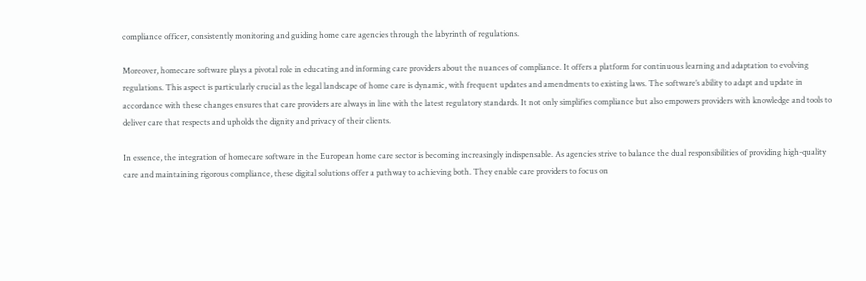compliance officer, consistently monitoring and guiding home care agencies through the labyrinth of regulations.

Moreover, homecare software plays a pivotal role in educating and informing care providers about the nuances of compliance. It offers a platform for continuous learning and adaptation to evolving regulations. This aspect is particularly crucial as the legal landscape of home care is dynamic, with frequent updates and amendments to existing laws. The software’s ability to adapt and update in accordance with these changes ensures that care providers are always in line with the latest regulatory standards. It not only simplifies compliance but also empowers providers with knowledge and tools to deliver care that respects and upholds the dignity and privacy of their clients.

In essence, the integration of homecare software in the European home care sector is becoming increasingly indispensable. As agencies strive to balance the dual responsibilities of providing high-quality care and maintaining rigorous compliance, these digital solutions offer a pathway to achieving both. They enable care providers to focus on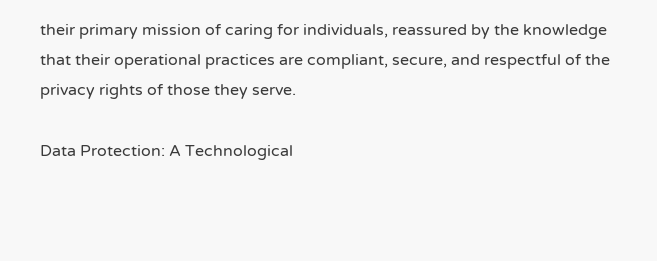their primary mission of caring for individuals, reassured by the knowledge that their operational practices are compliant, secure, and respectful of the privacy rights of those they serve.

Data Protection: A Technological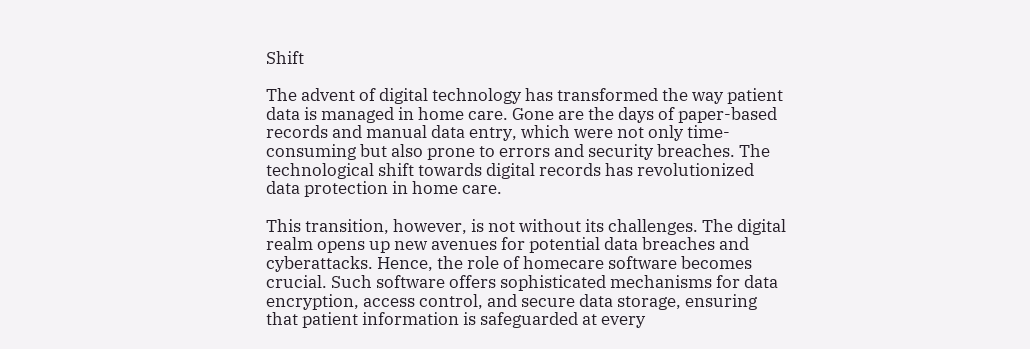Shift

The advent of digital technology has transformed the way patient data is managed in home care. Gone are the days of paper-based records and manual data entry, which were not only time-consuming but also prone to errors and security breaches. The technological shift towards digital records has revolutionized data protection in home care.

This transition, however, is not without its challenges. The digital realm opens up new avenues for potential data breaches and cyberattacks. Hence, the role of homecare software becomes crucial. Such software offers sophisticated mechanisms for data encryption, access control, and secure data storage, ensuring that patient information is safeguarded at every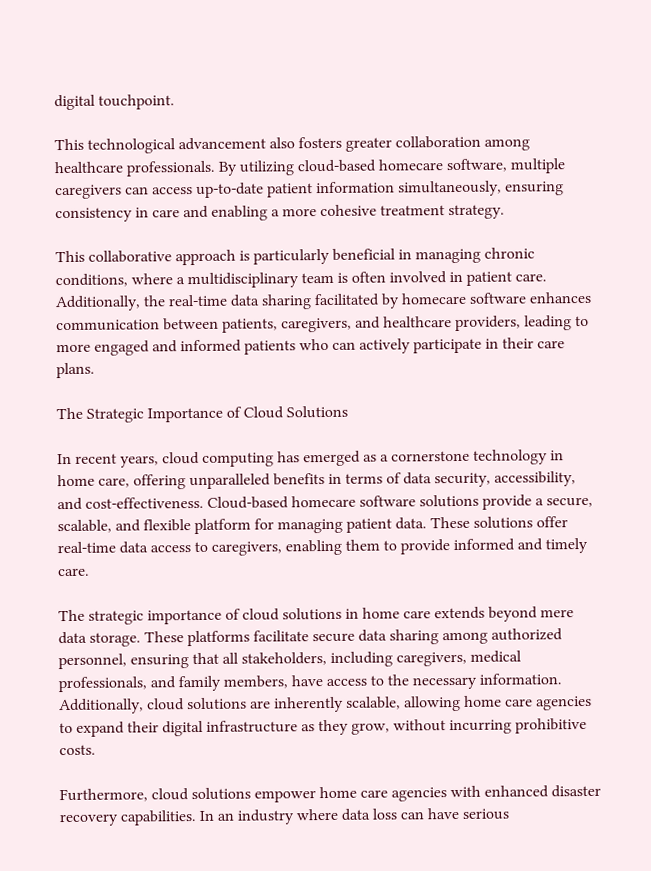digital touchpoint.

This technological advancement also fosters greater collaboration among healthcare professionals. By utilizing cloud-based homecare software, multiple caregivers can access up-to-date patient information simultaneously, ensuring consistency in care and enabling a more cohesive treatment strategy.

This collaborative approach is particularly beneficial in managing chronic conditions, where a multidisciplinary team is often involved in patient care. Additionally, the real-time data sharing facilitated by homecare software enhances communication between patients, caregivers, and healthcare providers, leading to more engaged and informed patients who can actively participate in their care plans.

The Strategic Importance of Cloud Solutions

In recent years, cloud computing has emerged as a cornerstone technology in home care, offering unparalleled benefits in terms of data security, accessibility, and cost-effectiveness. Cloud-based homecare software solutions provide a secure, scalable, and flexible platform for managing patient data. These solutions offer real-time data access to caregivers, enabling them to provide informed and timely care.

The strategic importance of cloud solutions in home care extends beyond mere data storage. These platforms facilitate secure data sharing among authorized personnel, ensuring that all stakeholders, including caregivers, medical professionals, and family members, have access to the necessary information. Additionally, cloud solutions are inherently scalable, allowing home care agencies to expand their digital infrastructure as they grow, without incurring prohibitive costs.

Furthermore, cloud solutions empower home care agencies with enhanced disaster recovery capabilities. In an industry where data loss can have serious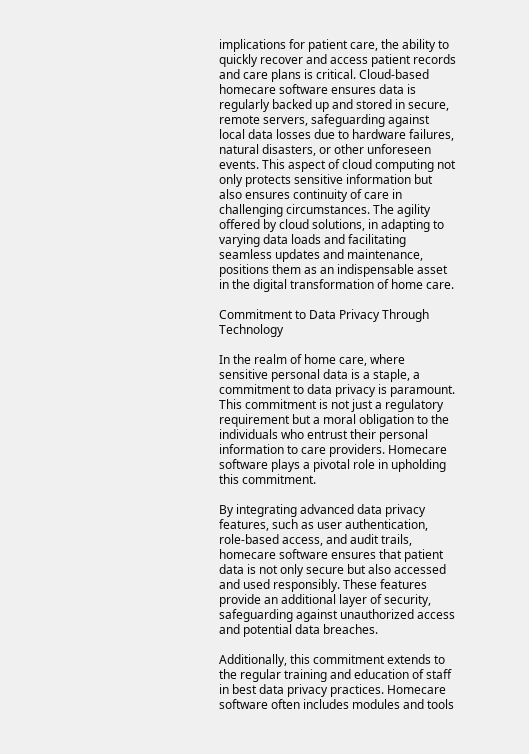implications for patient care, the ability to quickly recover and access patient records and care plans is critical. Cloud-based homecare software ensures data is regularly backed up and stored in secure, remote servers, safeguarding against local data losses due to hardware failures, natural disasters, or other unforeseen events. This aspect of cloud computing not only protects sensitive information but also ensures continuity of care in challenging circumstances. The agility offered by cloud solutions, in adapting to varying data loads and facilitating seamless updates and maintenance, positions them as an indispensable asset in the digital transformation of home care.

Commitment to Data Privacy Through Technology

In the realm of home care, where sensitive personal data is a staple, a commitment to data privacy is paramount. This commitment is not just a regulatory requirement but a moral obligation to the individuals who entrust their personal information to care providers. Homecare software plays a pivotal role in upholding this commitment.

By integrating advanced data privacy features, such as user authentication, role-based access, and audit trails, homecare software ensures that patient data is not only secure but also accessed and used responsibly. These features provide an additional layer of security, safeguarding against unauthorized access and potential data breaches.

Additionally, this commitment extends to the regular training and education of staff in best data privacy practices. Homecare software often includes modules and tools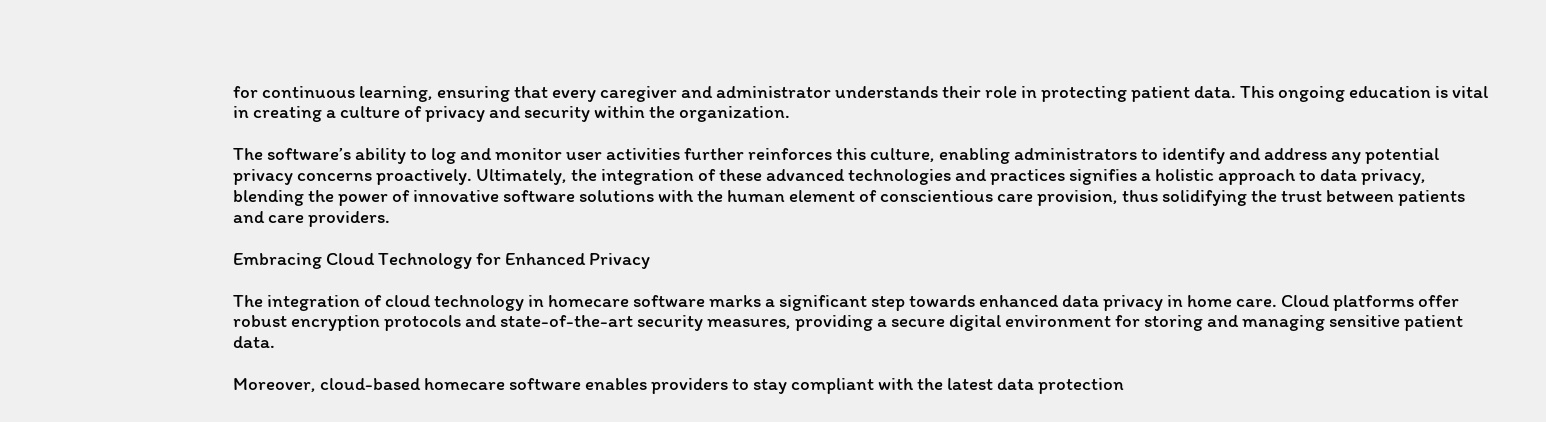for continuous learning, ensuring that every caregiver and administrator understands their role in protecting patient data. This ongoing education is vital in creating a culture of privacy and security within the organization.

The software’s ability to log and monitor user activities further reinforces this culture, enabling administrators to identify and address any potential privacy concerns proactively. Ultimately, the integration of these advanced technologies and practices signifies a holistic approach to data privacy, blending the power of innovative software solutions with the human element of conscientious care provision, thus solidifying the trust between patients and care providers.

Embracing Cloud Technology for Enhanced Privacy

The integration of cloud technology in homecare software marks a significant step towards enhanced data privacy in home care. Cloud platforms offer robust encryption protocols and state-of-the-art security measures, providing a secure digital environment for storing and managing sensitive patient data.

Moreover, cloud-based homecare software enables providers to stay compliant with the latest data protection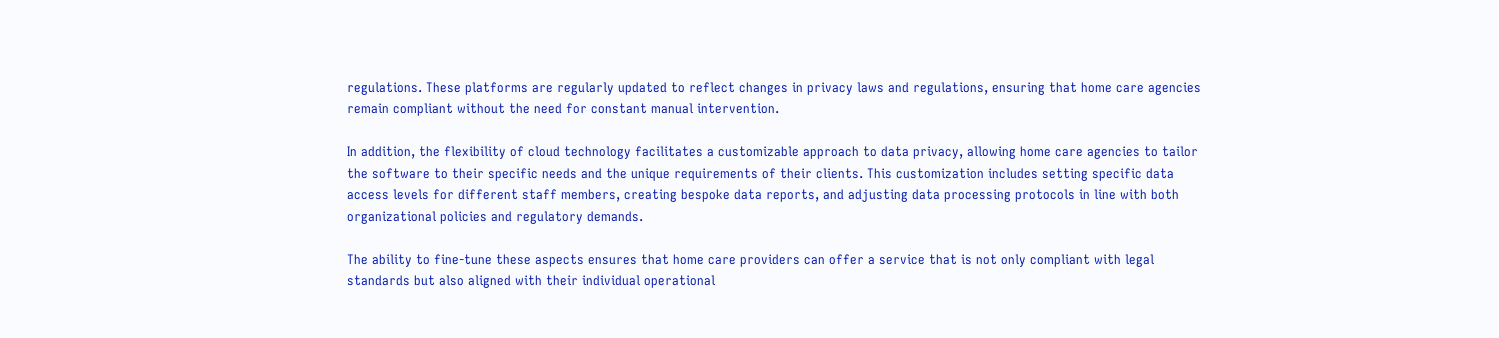regulations. These platforms are regularly updated to reflect changes in privacy laws and regulations, ensuring that home care agencies remain compliant without the need for constant manual intervention.

In addition, the flexibility of cloud technology facilitates a customizable approach to data privacy, allowing home care agencies to tailor the software to their specific needs and the unique requirements of their clients. This customization includes setting specific data access levels for different staff members, creating bespoke data reports, and adjusting data processing protocols in line with both organizational policies and regulatory demands.

The ability to fine-tune these aspects ensures that home care providers can offer a service that is not only compliant with legal standards but also aligned with their individual operational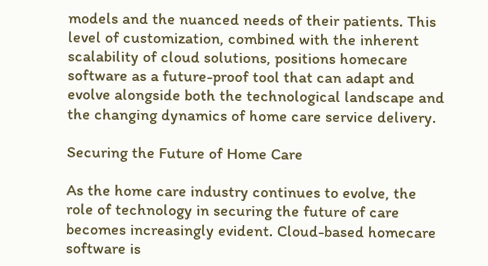models and the nuanced needs of their patients. This level of customization, combined with the inherent scalability of cloud solutions, positions homecare software as a future-proof tool that can adapt and evolve alongside both the technological landscape and the changing dynamics of home care service delivery.

Securing the Future of Home Care

As the home care industry continues to evolve, the role of technology in securing the future of care becomes increasingly evident. Cloud-based homecare software is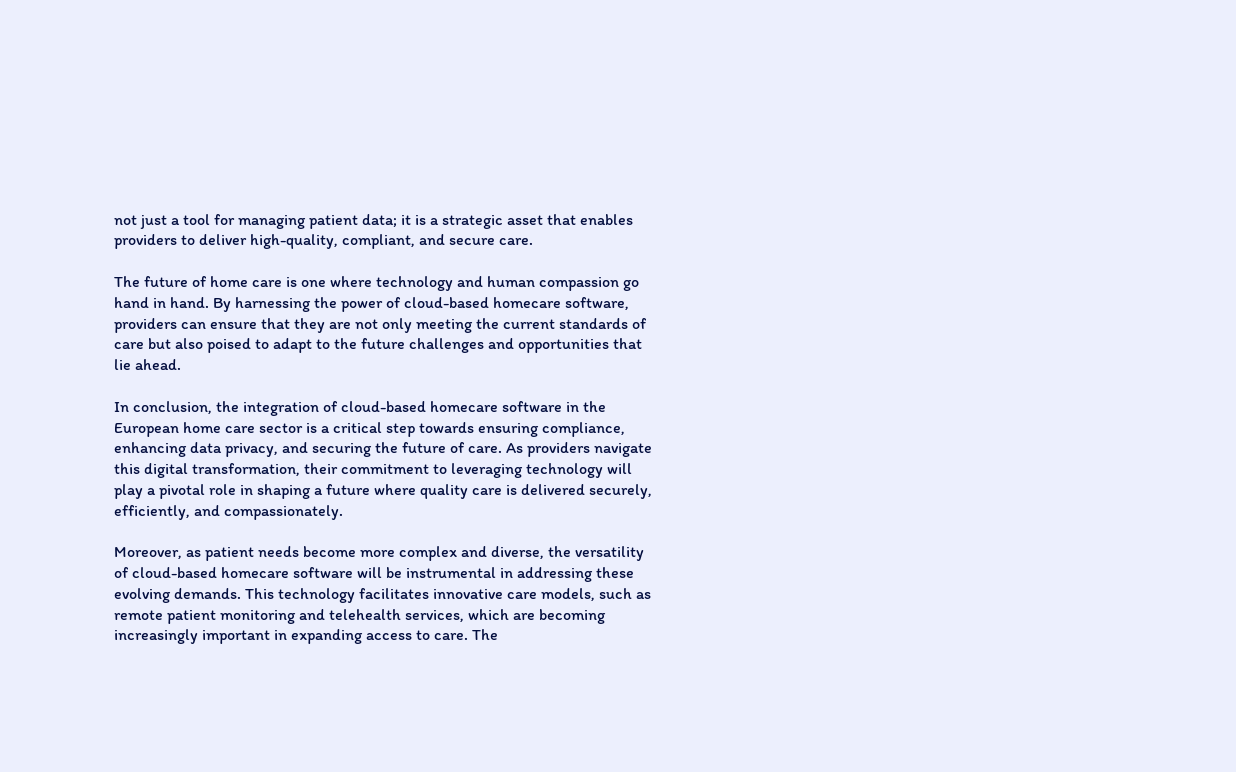not just a tool for managing patient data; it is a strategic asset that enables providers to deliver high-quality, compliant, and secure care.

The future of home care is one where technology and human compassion go hand in hand. By harnessing the power of cloud-based homecare software, providers can ensure that they are not only meeting the current standards of care but also poised to adapt to the future challenges and opportunities that lie ahead.

In conclusion, the integration of cloud-based homecare software in the European home care sector is a critical step towards ensuring compliance, enhancing data privacy, and securing the future of care. As providers navigate this digital transformation, their commitment to leveraging technology will play a pivotal role in shaping a future where quality care is delivered securely, efficiently, and compassionately.

Moreover, as patient needs become more complex and diverse, the versatility of cloud-based homecare software will be instrumental in addressing these evolving demands. This technology facilitates innovative care models, such as remote patient monitoring and telehealth services, which are becoming increasingly important in expanding access to care. The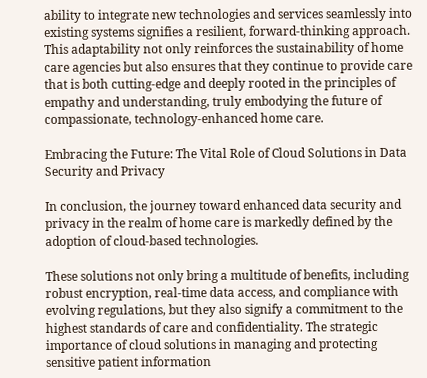ability to integrate new technologies and services seamlessly into existing systems signifies a resilient, forward-thinking approach. This adaptability not only reinforces the sustainability of home care agencies but also ensures that they continue to provide care that is both cutting-edge and deeply rooted in the principles of empathy and understanding, truly embodying the future of compassionate, technology-enhanced home care.

Embracing the Future: The Vital Role of Cloud Solutions in Data Security and Privacy

In conclusion, the journey toward enhanced data security and privacy in the realm of home care is markedly defined by the adoption of cloud-based technologies.

These solutions not only bring a multitude of benefits, including robust encryption, real-time data access, and compliance with evolving regulations, but they also signify a commitment to the highest standards of care and confidentiality. The strategic importance of cloud solutions in managing and protecting sensitive patient information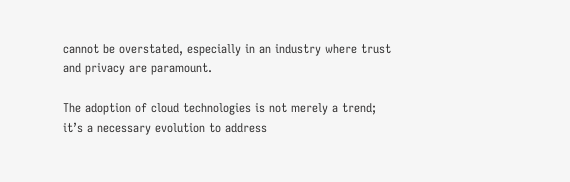cannot be overstated, especially in an industry where trust and privacy are paramount.

The adoption of cloud technologies is not merely a trend; it’s a necessary evolution to address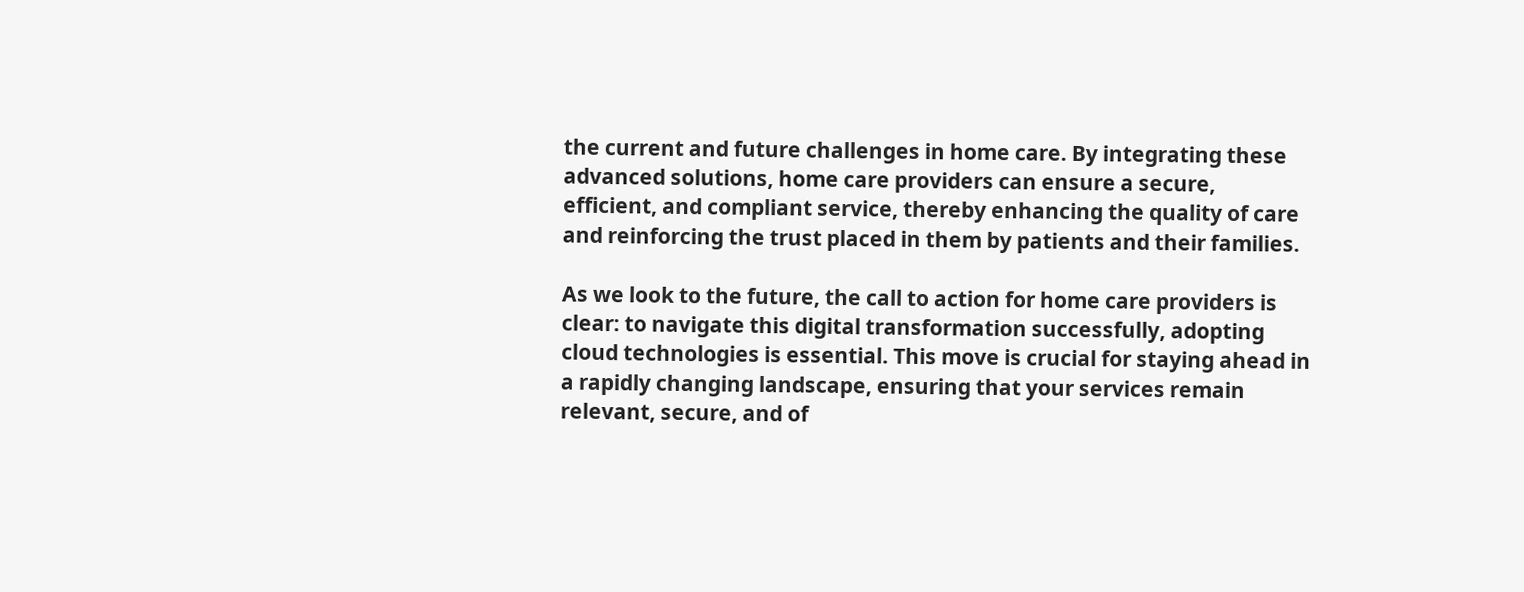the current and future challenges in home care. By integrating these advanced solutions, home care providers can ensure a secure, efficient, and compliant service, thereby enhancing the quality of care and reinforcing the trust placed in them by patients and their families.

As we look to the future, the call to action for home care providers is clear: to navigate this digital transformation successfully, adopting cloud technologies is essential. This move is crucial for staying ahead in a rapidly changing landscape, ensuring that your services remain relevant, secure, and of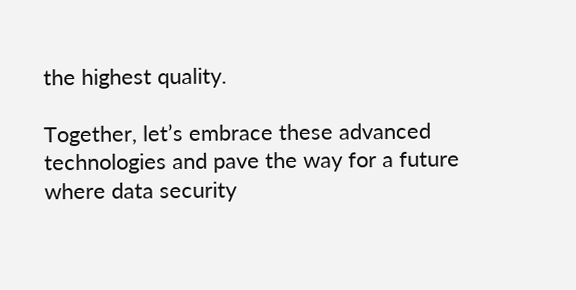the highest quality.

Together, let’s embrace these advanced technologies and pave the way for a future where data security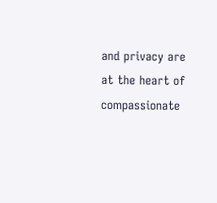and privacy are at the heart of compassionate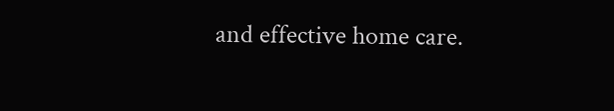and effective home care.